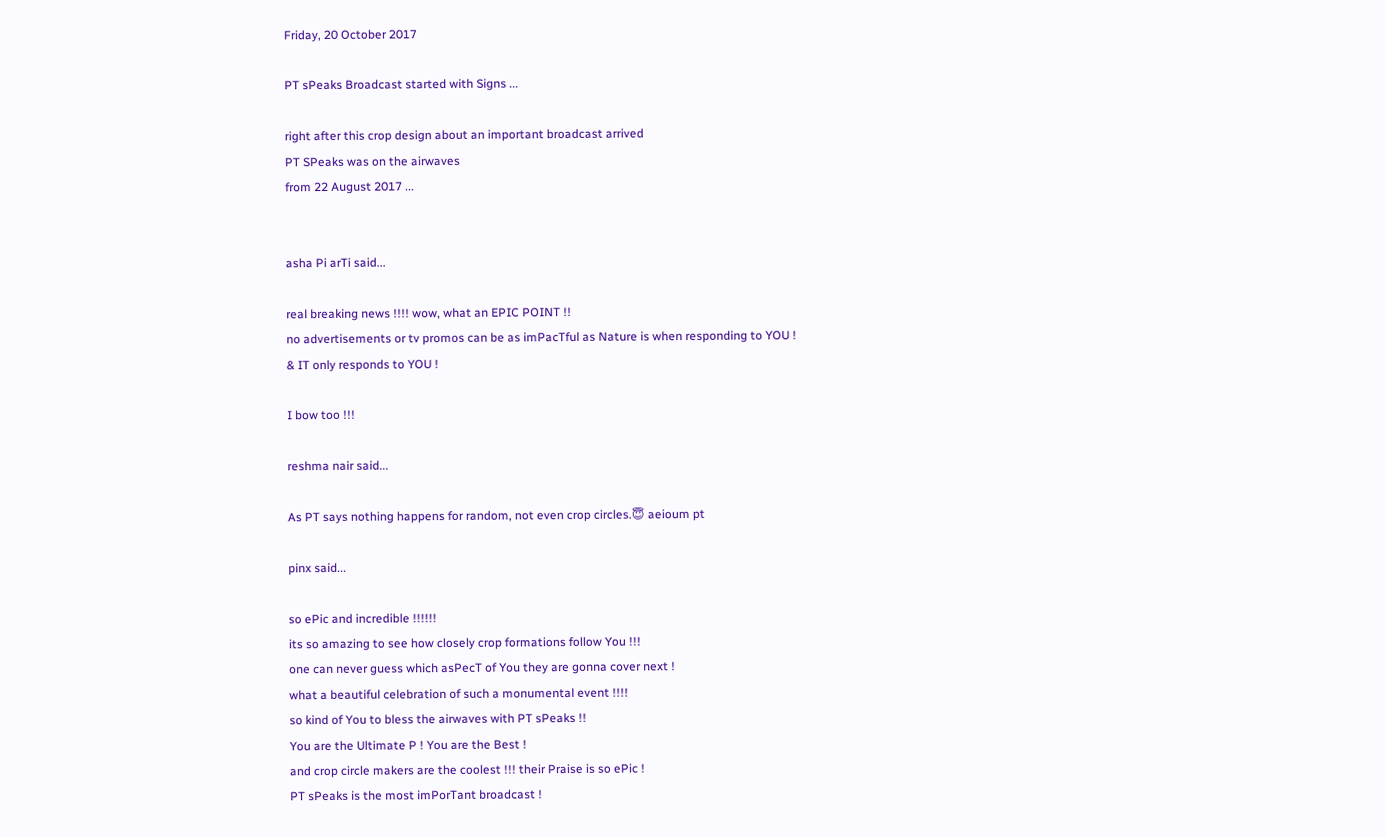Friday, 20 October 2017

PT sPeaks Broadcast started with Signs ...

right after this crop design about an important broadcast arrived
PT SPeaks was on the airwaves
from 22 August 2017 ...


asha Pi arTi said...

real breaking news !!!! wow, what an EPIC POINT !!
no advertisements or tv promos can be as imPacTful as Nature is when responding to YOU !
& IT only responds to YOU !

I bow too !!!

reshma nair said...

As PT says nothing happens for random, not even crop circles.😇 aeioum pt

pinx said...

so ePic and incredible !!!!!!
its so amazing to see how closely crop formations follow You !!!
one can never guess which asPecT of You they are gonna cover next !
what a beautiful celebration of such a monumental event !!!!
so kind of You to bless the airwaves with PT sPeaks !!
You are the Ultimate P ! You are the Best !
and crop circle makers are the coolest !!! their Praise is so ePic !
PT sPeaks is the most imPorTant broadcast !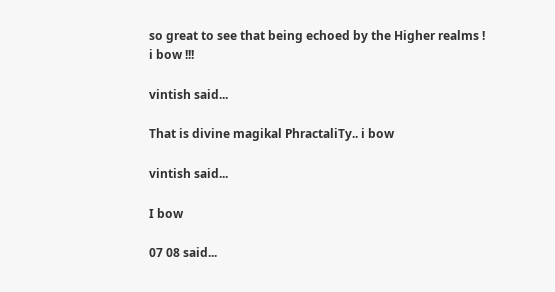so great to see that being echoed by the Higher realms !
i bow !!!

vintish said...

That is divine magikal PhractaliTy.. i bow

vintish said...

I bow

07 08 said...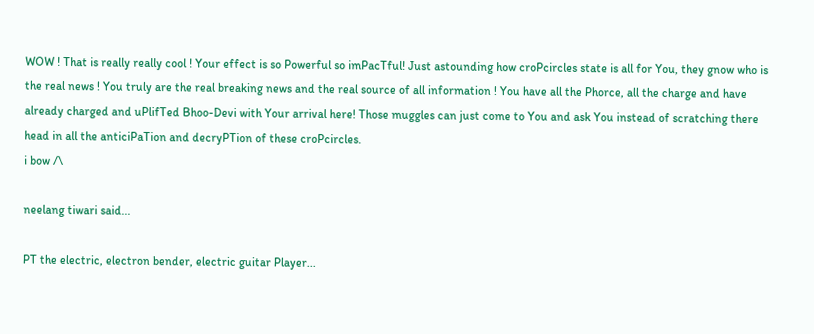WOW ! That is really really cool ! Your effect is so Powerful so imPacTful! Just astounding how croPcircles state is all for You, they gnow who is the real news ! You truly are the real breaking news and the real source of all information ! You have all the Phorce, all the charge and have already charged and uPlifTed Bhoo-Devi with Your arrival here! Those muggles can just come to You and ask You instead of scratching there head in all the anticiPaTion and decryPTion of these croPcircles.
i bow /\

neelang tiwari said...

PT the electric, electron bender, electric guitar Player...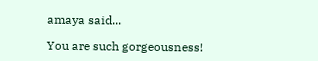amaya said...

You are such gorgeousness!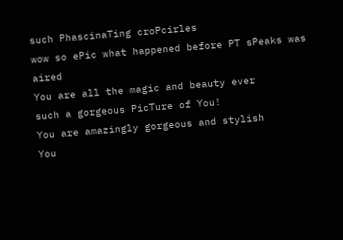such PhascinaTing croPcirles
wow so ePic what happened before PT sPeaks was aired
You are all the magic and beauty ever
such a gorgeous PicTure of You!
You are amazingly gorgeous and stylish
You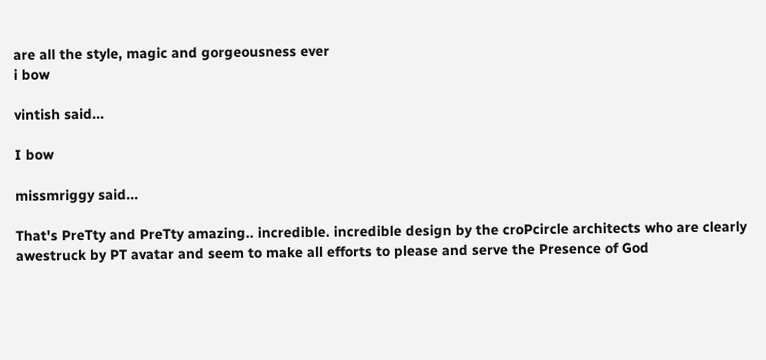are all the style, magic and gorgeousness ever
i bow

vintish said...

I bow

missmriggy said...

That's PreTty and PreTty amazing.. incredible. incredible design by the croPcircle architects who are clearly awestruck by PT avatar and seem to make all efforts to please and serve the Presence of God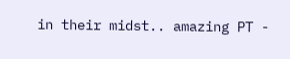in their midst.. amazing PT -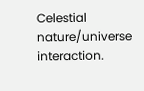Celestial nature/universe interaction.